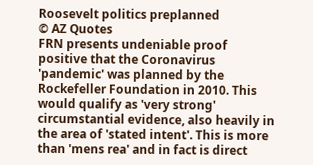Roosevelt politics preplanned
© AZ Quotes
FRN presents undeniable proof positive that the Coronavirus 'pandemic' was planned by the Rockefeller Foundation in 2010. This would qualify as 'very strong' circumstantial evidence, also heavily in the area of 'stated intent'. This is more than 'mens rea' and in fact is direct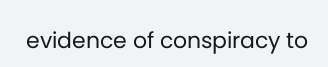evidence of conspiracy to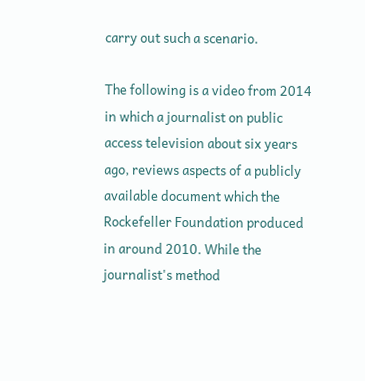carry out such a scenario.

The following is a video from 2014 in which a journalist on public access television about six years ago, reviews aspects of a publicly available document which the Rockefeller Foundation produced in around 2010. While the journalist's method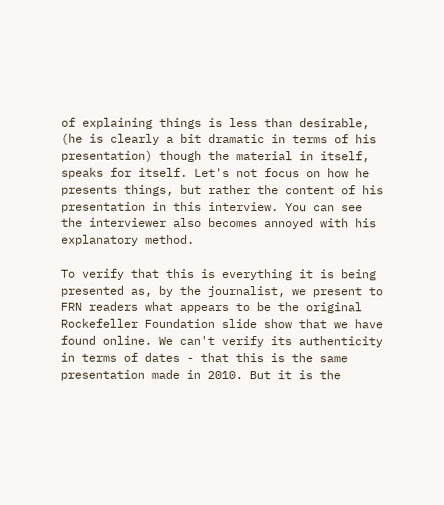of explaining things is less than desirable, (he is clearly a bit dramatic in terms of his presentation) though the material in itself, speaks for itself. Let's not focus on how he presents things, but rather the content of his presentation in this interview. You can see the interviewer also becomes annoyed with his explanatory method.

To verify that this is everything it is being presented as, by the journalist, we present to FRN readers what appears to be the original Rockefeller Foundation slide show that we have found online. We can't verify its authenticity in terms of dates - that this is the same presentation made in 2010. But it is the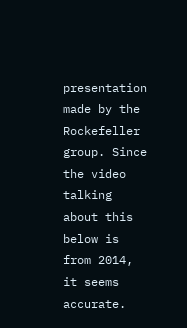presentation made by the Rockefeller group. Since the video talking about this below is from 2014, it seems accurate.